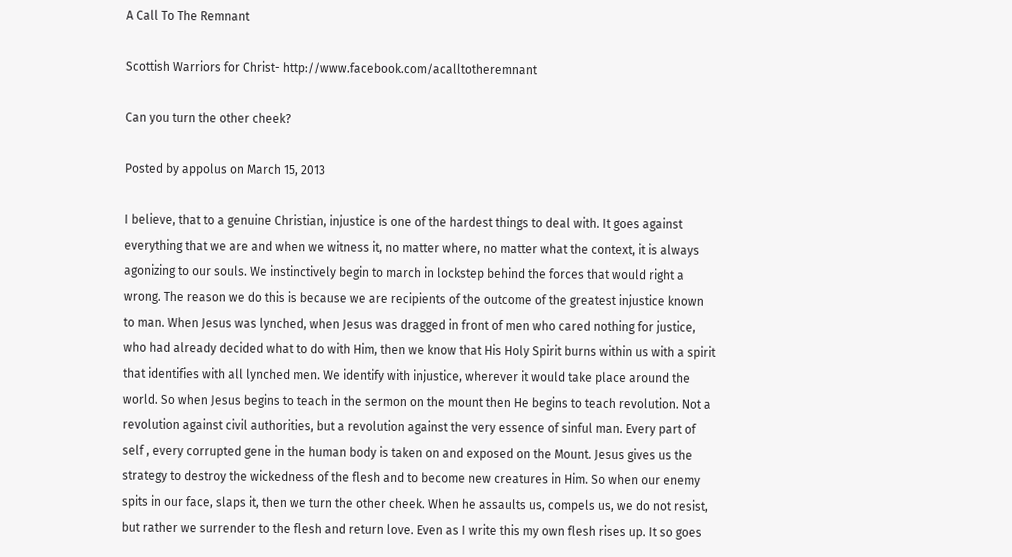A Call To The Remnant

Scottish Warriors for Christ- http://www.facebook.com/acalltotheremnant

Can you turn the other cheek?

Posted by appolus on March 15, 2013

I believe, that to a genuine Christian, injustice is one of the hardest things to deal with. It goes against everything that we are and when we witness it, no matter where, no matter what the context, it is always agonizing to our souls. We instinctively begin to march in lockstep behind the forces that would right a wrong. The reason we do this is because we are recipients of the outcome of the greatest injustice known to man. When Jesus was lynched, when Jesus was dragged in front of men who cared nothing for justice, who had already decided what to do with Him, then we know that His Holy Spirit burns within us with a spirit that identifies with all lynched men. We identify with injustice, wherever it would take place around the world. So when Jesus begins to teach in the sermon on the mount then He begins to teach revolution. Not a revolution against civil authorities, but a revolution against the very essence of sinful man. Every part of self , every corrupted gene in the human body is taken on and exposed on the Mount. Jesus gives us the strategy to destroy the wickedness of the flesh and to become new creatures in Him. So when our enemy spits in our face, slaps it, then we turn the other cheek. When he assaults us, compels us, we do not resist, but rather we surrender to the flesh and return love. Even as I write this my own flesh rises up. It so goes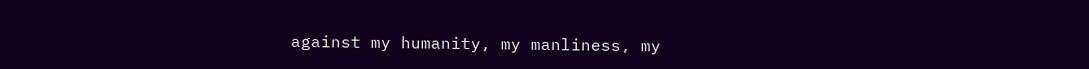against my humanity, my manliness, my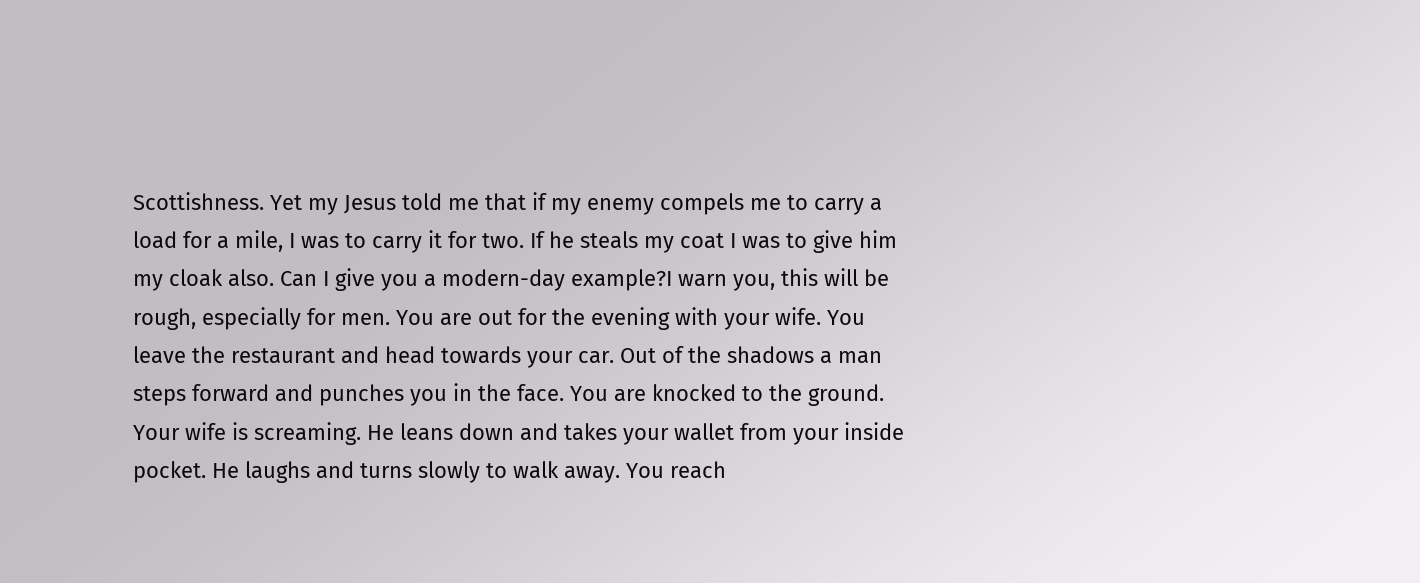Scottishness. Yet my Jesus told me that if my enemy compels me to carry a load for a mile, I was to carry it for two. If he steals my coat I was to give him my cloak also. Can I give you a modern-day example?I warn you, this will be rough, especially for men. You are out for the evening with your wife. You leave the restaurant and head towards your car. Out of the shadows a man steps forward and punches you in the face. You are knocked to the ground. Your wife is screaming. He leans down and takes your wallet from your inside pocket. He laughs and turns slowly to walk away. You reach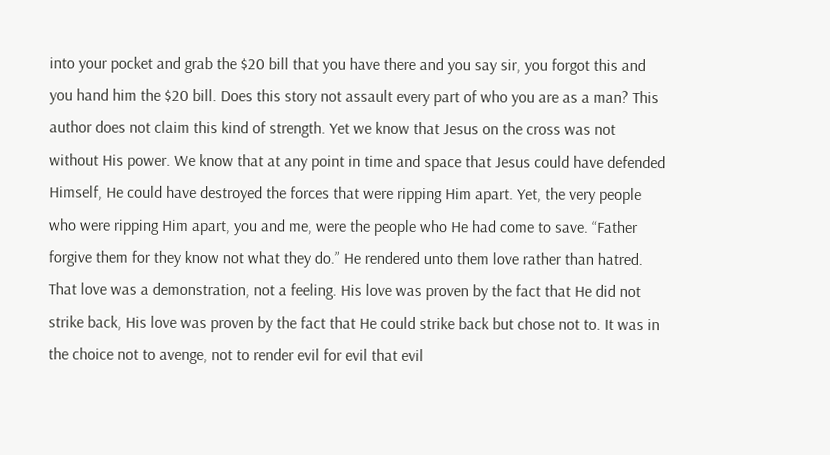into your pocket and grab the $20 bill that you have there and you say sir, you forgot this and you hand him the $20 bill. Does this story not assault every part of who you are as a man? This author does not claim this kind of strength. Yet we know that Jesus on the cross was not without His power. We know that at any point in time and space that Jesus could have defended Himself, He could have destroyed the forces that were ripping Him apart. Yet, the very people who were ripping Him apart, you and me, were the people who He had come to save. “Father forgive them for they know not what they do.” He rendered unto them love rather than hatred. That love was a demonstration, not a feeling. His love was proven by the fact that He did not strike back, His love was proven by the fact that He could strike back but chose not to. It was in the choice not to avenge, not to render evil for evil that evil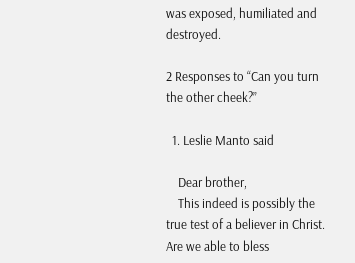was exposed, humiliated and destroyed.

2 Responses to “Can you turn the other cheek?”

  1. Leslie Manto said

    Dear brother,
    This indeed is possibly the true test of a believer in Christ. Are we able to bless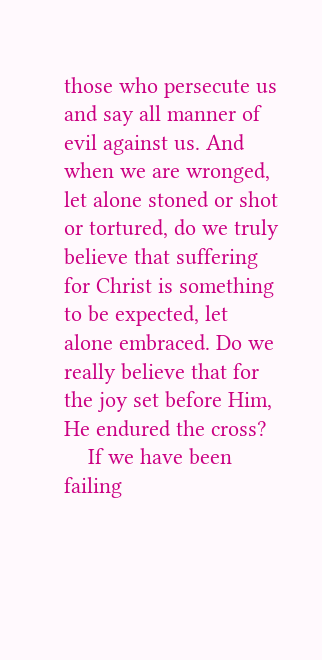those who persecute us and say all manner of evil against us. And when we are wronged, let alone stoned or shot or tortured, do we truly believe that suffering for Christ is something to be expected, let alone embraced. Do we really believe that for the joy set before Him, He endured the cross?
    If we have been failing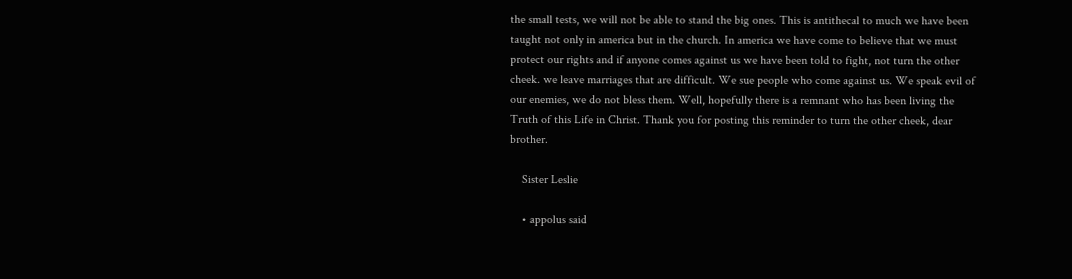the small tests, we will not be able to stand the big ones. This is antithecal to much we have been taught not only in america but in the church. In america we have come to believe that we must protect our rights and if anyone comes against us we have been told to fight, not turn the other cheek. we leave marriages that are difficult. We sue people who come against us. We speak evil of our enemies, we do not bless them. Well, hopefully there is a remnant who has been living the Truth of this Life in Christ. Thank you for posting this reminder to turn the other cheek, dear brother.

    Sister Leslie

    • appolus said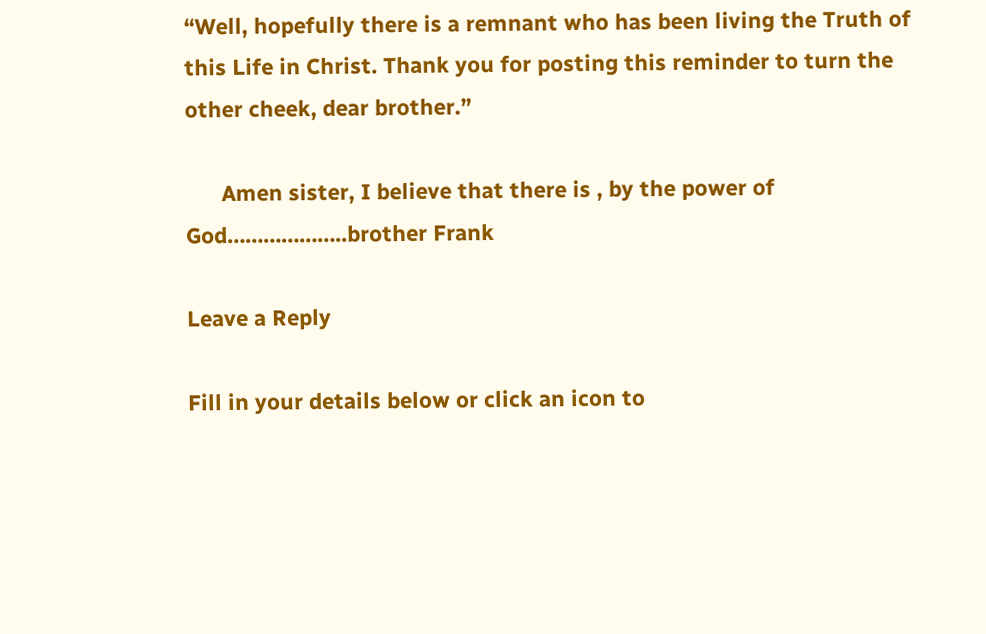“Well, hopefully there is a remnant who has been living the Truth of this Life in Christ. Thank you for posting this reminder to turn the other cheek, dear brother.”

      Amen sister, I believe that there is , by the power of God………………..brother Frank

Leave a Reply

Fill in your details below or click an icon to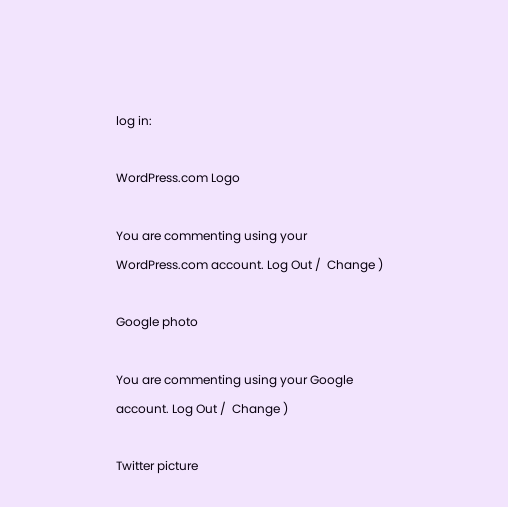log in:

WordPress.com Logo

You are commenting using your WordPress.com account. Log Out /  Change )

Google photo

You are commenting using your Google account. Log Out /  Change )

Twitter picture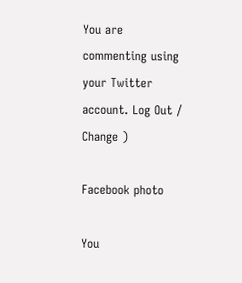You are commenting using your Twitter account. Log Out /  Change )

Facebook photo

You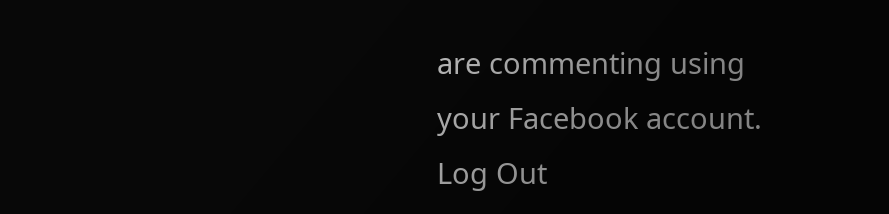are commenting using your Facebook account. Log Out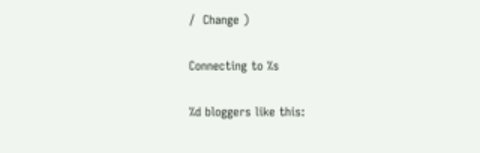/  Change )

Connecting to %s

%d bloggers like this: